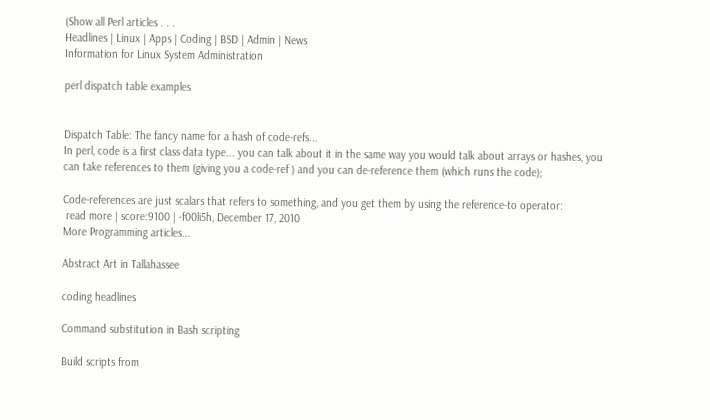(Show all Perl articles . . .
Headlines | Linux | Apps | Coding | BSD | Admin | News
Information for Linux System Administration

perl dispatch table examples


Dispatch Table: The fancy name for a hash of code-refs...
In perl, code is a first class data type... you can talk about it in the same way you would talk about arrays or hashes, you can take references to them (giving you a code-ref ) and you can de-reference them (which runs the code);

Code-references are just scalars that refers to something, and you get them by using the reference-to operator:
 read more | score:9100 | -f00li5h, December 17, 2010
More Programming articles...

Abstract Art in Tallahassee

coding headlines

Command substitution in Bash scripting

Build scripts from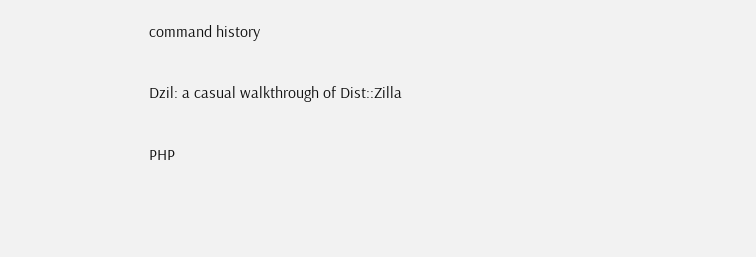command history

Dzil: a casual walkthrough of Dist::Zilla

PHP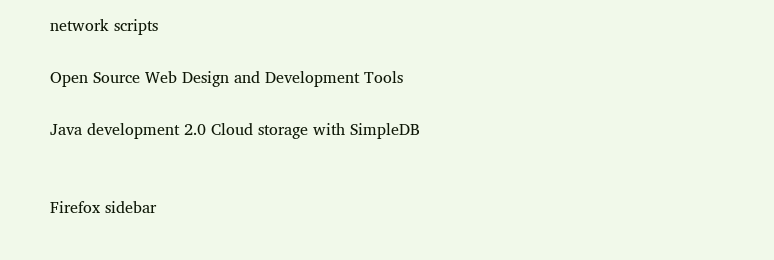network scripts

Open Source Web Design and Development Tools

Java development 2.0 Cloud storage with SimpleDB


Firefox sidebar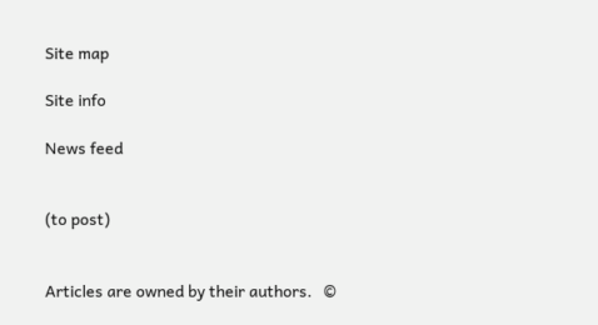Site map

Site info

News feed


(to post)


Articles are owned by their authors.   ©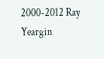2000-2012 Ray Yeargin